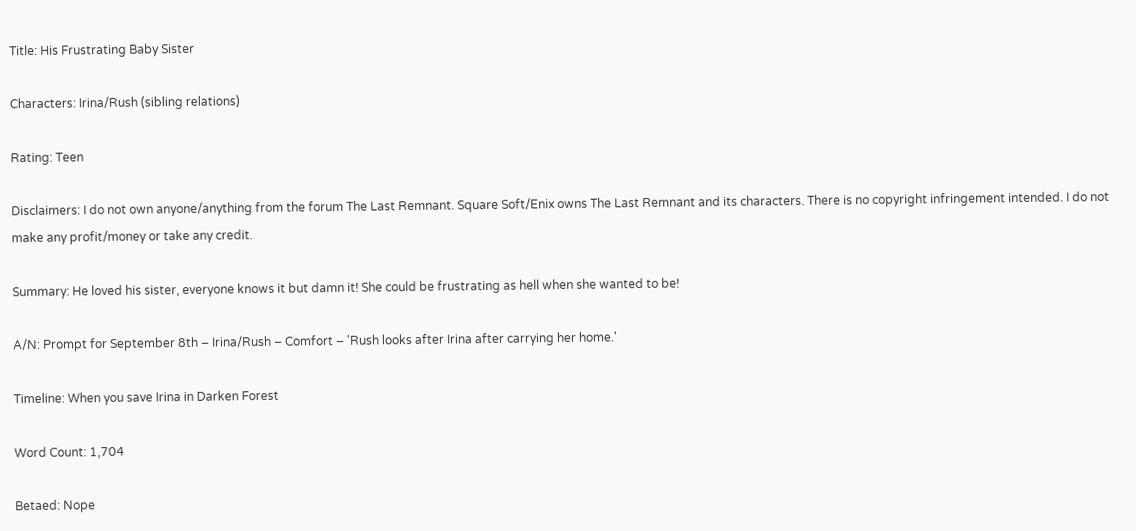Title: His Frustrating Baby Sister

Characters: Irina/Rush (sibling relations)

Rating: Teen

Disclaimers: I do not own anyone/anything from the forum The Last Remnant. Square Soft/Enix owns The Last Remnant and its characters. There is no copyright infringement intended. I do not make any profit/money or take any credit.

Summary: He loved his sister, everyone knows it but damn it! She could be frustrating as hell when she wanted to be!

A/N: Prompt for September 8th – Irina/Rush – Comfort – 'Rush looks after Irina after carrying her home.'

Timeline: When you save Irina in Darken Forest

Word Count: 1,704

Betaed: Nope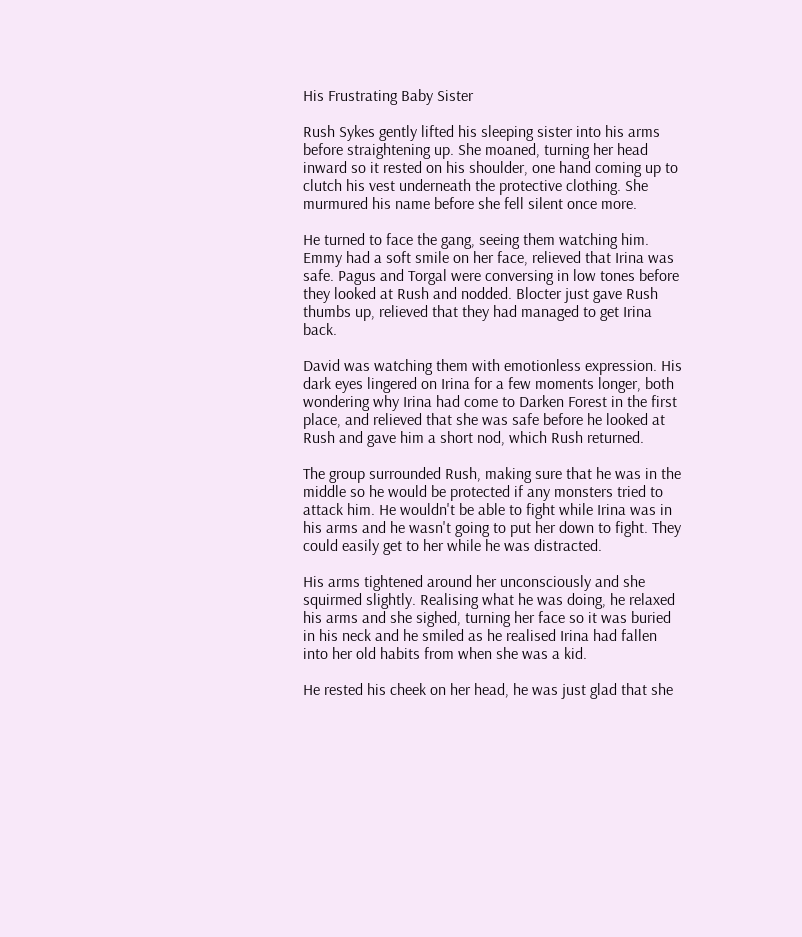His Frustrating Baby Sister

Rush Sykes gently lifted his sleeping sister into his arms before straightening up. She moaned, turning her head inward so it rested on his shoulder, one hand coming up to clutch his vest underneath the protective clothing. She murmured his name before she fell silent once more.

He turned to face the gang, seeing them watching him. Emmy had a soft smile on her face, relieved that Irina was safe. Pagus and Torgal were conversing in low tones before they looked at Rush and nodded. Blocter just gave Rush thumbs up, relieved that they had managed to get Irina back.

David was watching them with emotionless expression. His dark eyes lingered on Irina for a few moments longer, both wondering why Irina had come to Darken Forest in the first place, and relieved that she was safe before he looked at Rush and gave him a short nod, which Rush returned.

The group surrounded Rush, making sure that he was in the middle so he would be protected if any monsters tried to attack him. He wouldn't be able to fight while Irina was in his arms and he wasn't going to put her down to fight. They could easily get to her while he was distracted.

His arms tightened around her unconsciously and she squirmed slightly. Realising what he was doing, he relaxed his arms and she sighed, turning her face so it was buried in his neck and he smiled as he realised Irina had fallen into her old habits from when she was a kid.

He rested his cheek on her head, he was just glad that she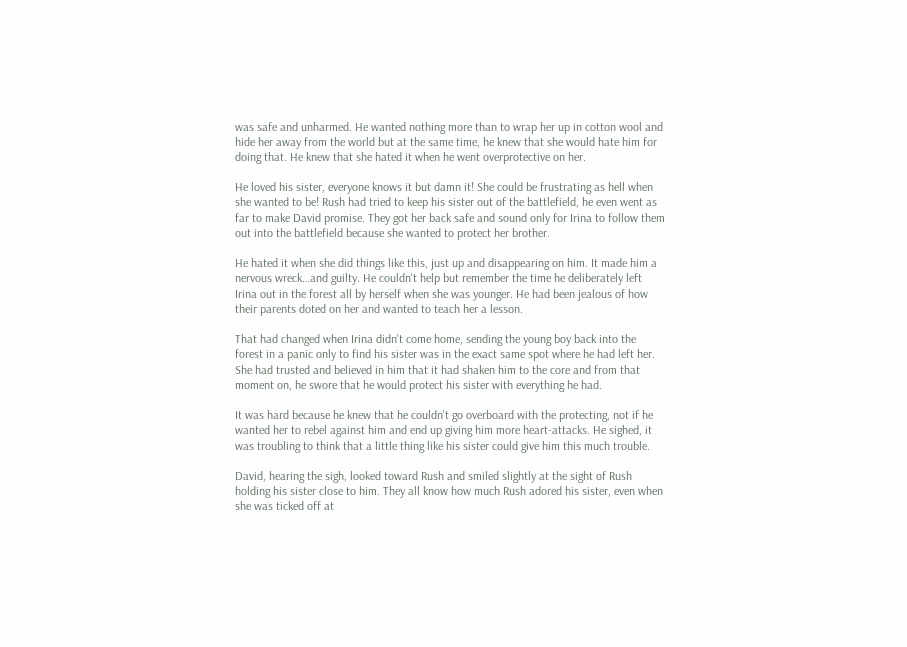was safe and unharmed. He wanted nothing more than to wrap her up in cotton wool and hide her away from the world but at the same time, he knew that she would hate him for doing that. He knew that she hated it when he went overprotective on her.

He loved his sister, everyone knows it but damn it! She could be frustrating as hell when she wanted to be! Rush had tried to keep his sister out of the battlefield, he even went as far to make David promise. They got her back safe and sound only for Irina to follow them out into the battlefield because she wanted to protect her brother.

He hated it when she did things like this, just up and disappearing on him. It made him a nervous wreck…and guilty. He couldn't help but remember the time he deliberately left Irina out in the forest all by herself when she was younger. He had been jealous of how their parents doted on her and wanted to teach her a lesson.

That had changed when Irina didn't come home, sending the young boy back into the forest in a panic only to find his sister was in the exact same spot where he had left her. She had trusted and believed in him that it had shaken him to the core and from that moment on, he swore that he would protect his sister with everything he had.

It was hard because he knew that he couldn't go overboard with the protecting, not if he wanted her to rebel against him and end up giving him more heart-attacks. He sighed, it was troubling to think that a little thing like his sister could give him this much trouble.

David, hearing the sigh, looked toward Rush and smiled slightly at the sight of Rush holding his sister close to him. They all know how much Rush adored his sister, even when she was ticked off at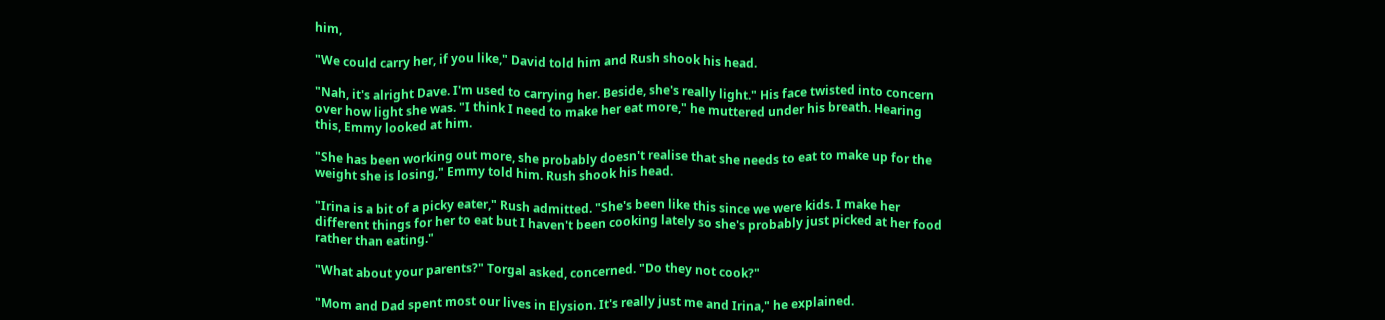him,

"We could carry her, if you like," David told him and Rush shook his head.

"Nah, it's alright Dave. I'm used to carrying her. Beside, she's really light." His face twisted into concern over how light she was. "I think I need to make her eat more," he muttered under his breath. Hearing this, Emmy looked at him.

"She has been working out more, she probably doesn't realise that she needs to eat to make up for the weight she is losing," Emmy told him. Rush shook his head.

"Irina is a bit of a picky eater," Rush admitted. "She's been like this since we were kids. I make her different things for her to eat but I haven't been cooking lately so she's probably just picked at her food rather than eating."

"What about your parents?" Torgal asked, concerned. "Do they not cook?"

"Mom and Dad spent most our lives in Elysion. It's really just me and Irina," he explained.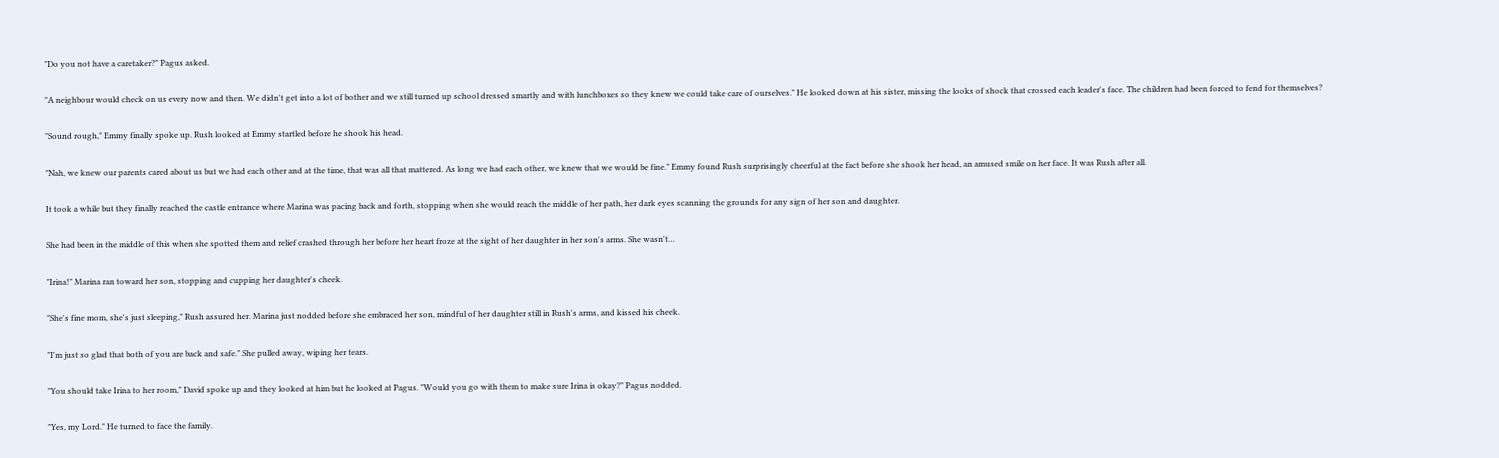"Do you not have a caretaker?" Pagus asked.

"A neighbour would check on us every now and then. We didn't get into a lot of bother and we still turned up school dressed smartly and with lunchboxes so they knew we could take care of ourselves." He looked down at his sister, missing the looks of shock that crossed each leader's face. The children had been forced to fend for themselves?

"Sound rough," Emmy finally spoke up. Rush looked at Emmy startled before he shook his head.

"Nah, we knew our parents cared about us but we had each other and at the time, that was all that mattered. As long we had each other, we knew that we would be fine." Emmy found Rush surprisingly cheerful at the fact before she shook her head, an amused smile on her face. It was Rush after all.

It took a while but they finally reached the castle entrance where Marina was pacing back and forth, stopping when she would reach the middle of her path, her dark eyes scanning the grounds for any sign of her son and daughter.

She had been in the middle of this when she spotted them and relief crashed through her before her heart froze at the sight of her daughter in her son's arms. She wasn't…

"Irina!" Marina ran toward her son, stopping and cupping her daughter's cheek.

"She's fine mom, she's just sleeping," Rush assured her. Marina just nodded before she embraced her son, mindful of her daughter still in Rush's arms, and kissed his cheek.

"I'm just so glad that both of you are back and safe." She pulled away, wiping her tears.

"You should take Irina to her room," David spoke up and they looked at him but he looked at Pagus. "Would you go with them to make sure Irina is okay?" Pagus nodded.

"Yes, my Lord." He turned to face the family.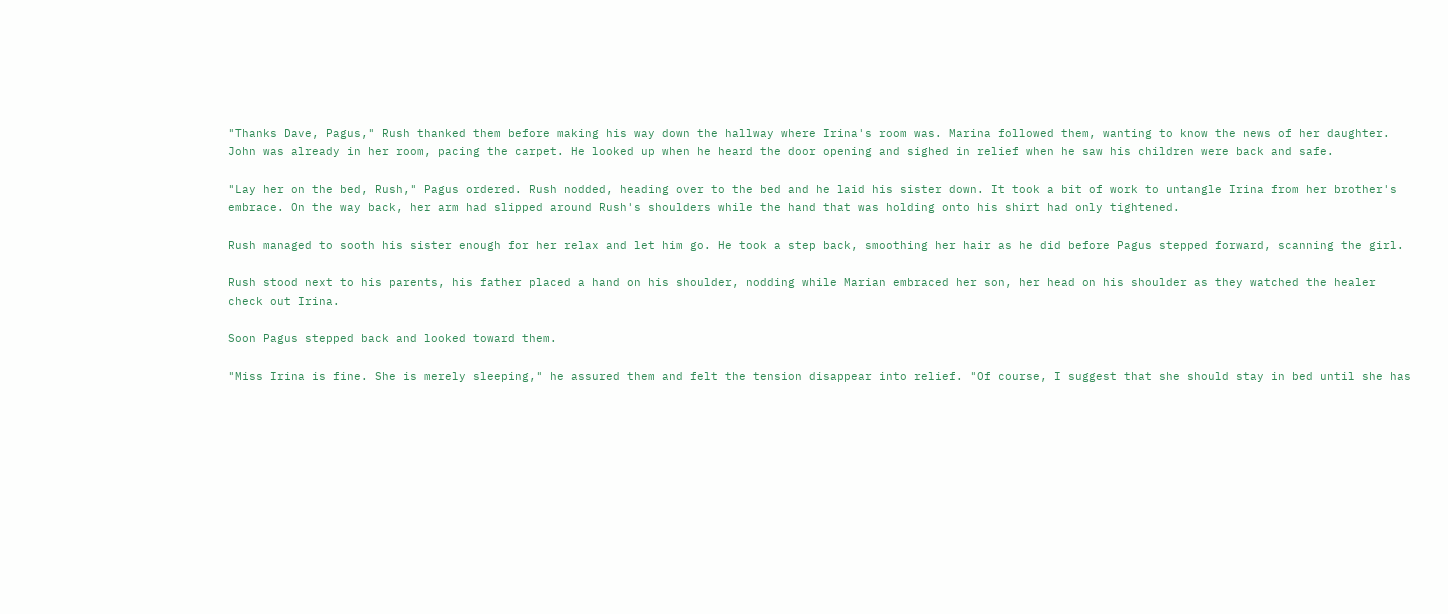"Thanks Dave, Pagus," Rush thanked them before making his way down the hallway where Irina's room was. Marina followed them, wanting to know the news of her daughter. John was already in her room, pacing the carpet. He looked up when he heard the door opening and sighed in relief when he saw his children were back and safe.

"Lay her on the bed, Rush," Pagus ordered. Rush nodded, heading over to the bed and he laid his sister down. It took a bit of work to untangle Irina from her brother's embrace. On the way back, her arm had slipped around Rush's shoulders while the hand that was holding onto his shirt had only tightened.

Rush managed to sooth his sister enough for her relax and let him go. He took a step back, smoothing her hair as he did before Pagus stepped forward, scanning the girl.

Rush stood next to his parents, his father placed a hand on his shoulder, nodding while Marian embraced her son, her head on his shoulder as they watched the healer check out Irina.

Soon Pagus stepped back and looked toward them.

"Miss Irina is fine. She is merely sleeping," he assured them and felt the tension disappear into relief. "Of course, I suggest that she should stay in bed until she has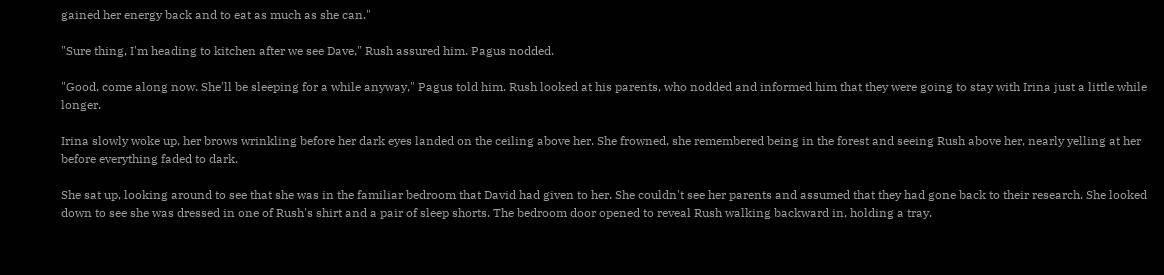gained her energy back and to eat as much as she can."

"Sure thing, I'm heading to kitchen after we see Dave," Rush assured him. Pagus nodded.

"Good, come along now. She'll be sleeping for a while anyway," Pagus told him. Rush looked at his parents, who nodded and informed him that they were going to stay with Irina just a little while longer.

Irina slowly woke up, her brows wrinkling before her dark eyes landed on the ceiling above her. She frowned, she remembered being in the forest and seeing Rush above her, nearly yelling at her before everything faded to dark.

She sat up, looking around to see that she was in the familiar bedroom that David had given to her. She couldn't see her parents and assumed that they had gone back to their research. She looked down to see she was dressed in one of Rush's shirt and a pair of sleep shorts. The bedroom door opened to reveal Rush walking backward in, holding a tray.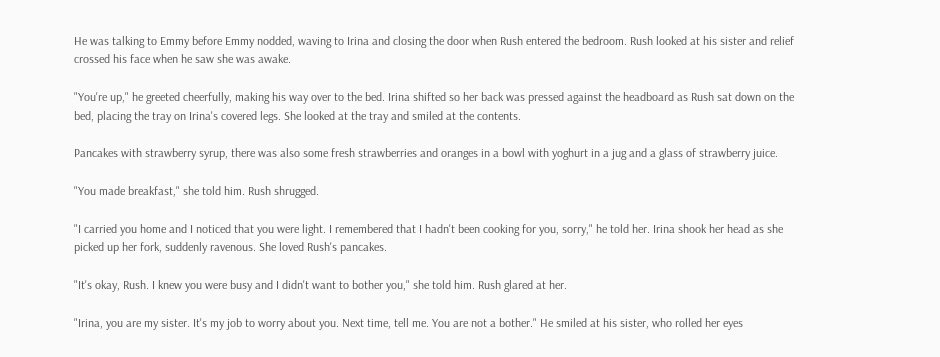He was talking to Emmy before Emmy nodded, waving to Irina and closing the door when Rush entered the bedroom. Rush looked at his sister and relief crossed his face when he saw she was awake.

"You're up," he greeted cheerfully, making his way over to the bed. Irina shifted so her back was pressed against the headboard as Rush sat down on the bed, placing the tray on Irina's covered legs. She looked at the tray and smiled at the contents.

Pancakes with strawberry syrup, there was also some fresh strawberries and oranges in a bowl with yoghurt in a jug and a glass of strawberry juice.

"You made breakfast," she told him. Rush shrugged.

"I carried you home and I noticed that you were light. I remembered that I hadn't been cooking for you, sorry," he told her. Irina shook her head as she picked up her fork, suddenly ravenous. She loved Rush's pancakes.

"It's okay, Rush. I knew you were busy and I didn't want to bother you," she told him. Rush glared at her.

"Irina, you are my sister. It's my job to worry about you. Next time, tell me. You are not a bother." He smiled at his sister, who rolled her eyes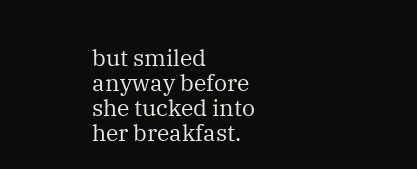but smiled anyway before she tucked into her breakfast.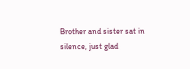Brother and sister sat in silence, just glad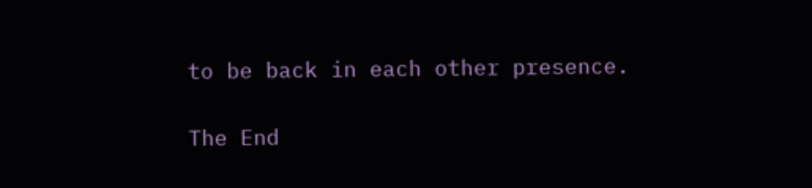to be back in each other presence.

The End